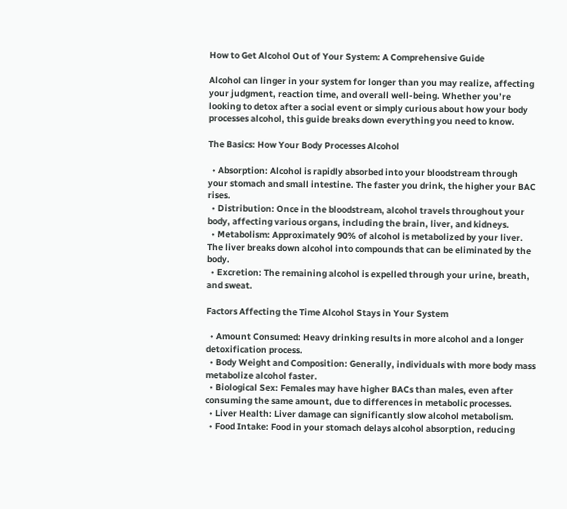How to Get Alcohol Out of Your System: A Comprehensive Guide

Alcohol can linger in your system for longer than you may realize, affecting your judgment, reaction time, and overall well-being. Whether you’re looking to detox after a social event or simply curious about how your body processes alcohol, this guide breaks down everything you need to know.

The Basics: How Your Body Processes Alcohol

  • Absorption: Alcohol is rapidly absorbed into your bloodstream through your stomach and small intestine. The faster you drink, the higher your BAC rises.
  • Distribution: Once in the bloodstream, alcohol travels throughout your body, affecting various organs, including the brain, liver, and kidneys.
  • Metabolism: Approximately 90% of alcohol is metabolized by your liver. The liver breaks down alcohol into compounds that can be eliminated by the body.
  • Excretion: The remaining alcohol is expelled through your urine, breath, and sweat.

Factors Affecting the Time Alcohol Stays in Your System

  • Amount Consumed: Heavy drinking results in more alcohol and a longer detoxification process.
  • Body Weight and Composition: Generally, individuals with more body mass metabolize alcohol faster.
  • Biological Sex: Females may have higher BACs than males, even after consuming the same amount, due to differences in metabolic processes.
  • Liver Health: Liver damage can significantly slow alcohol metabolism.
  • Food Intake: Food in your stomach delays alcohol absorption, reducing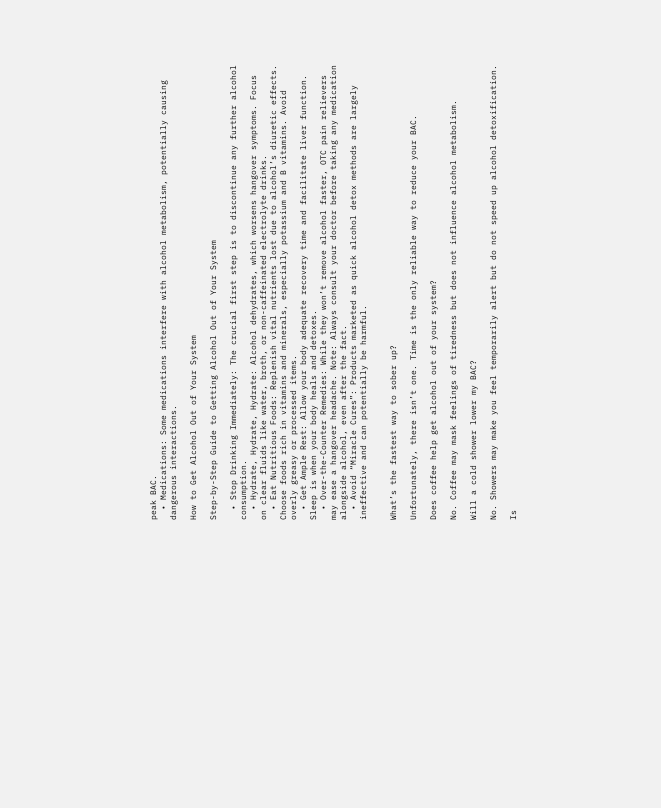peak BAC.
  • Medications: Some medications interfere with alcohol metabolism, potentially causing dangerous interactions.

How to Get Alcohol Out of Your System

Step-by-Step Guide to Getting Alcohol Out of Your System

  • Stop Drinking Immediately: The crucial first step is to discontinue any further alcohol consumption.
  • Hydrate, Hydrate, Hydrate: Alcohol dehydrates, which worsens hangover symptoms. Focus on clear fluids like water, broth, or non-caffeinated electrolyte drinks.
  • Eat Nutritious Foods: Replenish vital nutrients lost due to alcohol’s diuretic effects. Choose foods rich in vitamins and minerals, especially potassium and B vitamins. Avoid overly greasy or processed items.
  • Get Ample Rest: Allow your body adequate recovery time and facilitate liver function. Sleep is when your body heals and detoxes.
  • Over-the-Counter Remedies: While they won’t remove alcohol faster, OTC pain relievers may ease a hangover headache. Note: Always consult your doctor before taking any medication alongside alcohol, even after the fact.
  • Avoid “Miracle Cures”: Products marketed as quick alcohol detox methods are largely ineffective and can potentially be harmful.


What’s the fastest way to sober up?

Unfortunately, there isn’t one. Time is the only reliable way to reduce your BAC.

Does coffee help get alcohol out of your system?

No. Coffee may mask feelings of tiredness but does not influence alcohol metabolism.

Will a cold shower lower my BAC?

No. Showers may make you feel temporarily alert but do not speed up alcohol detoxification.

Is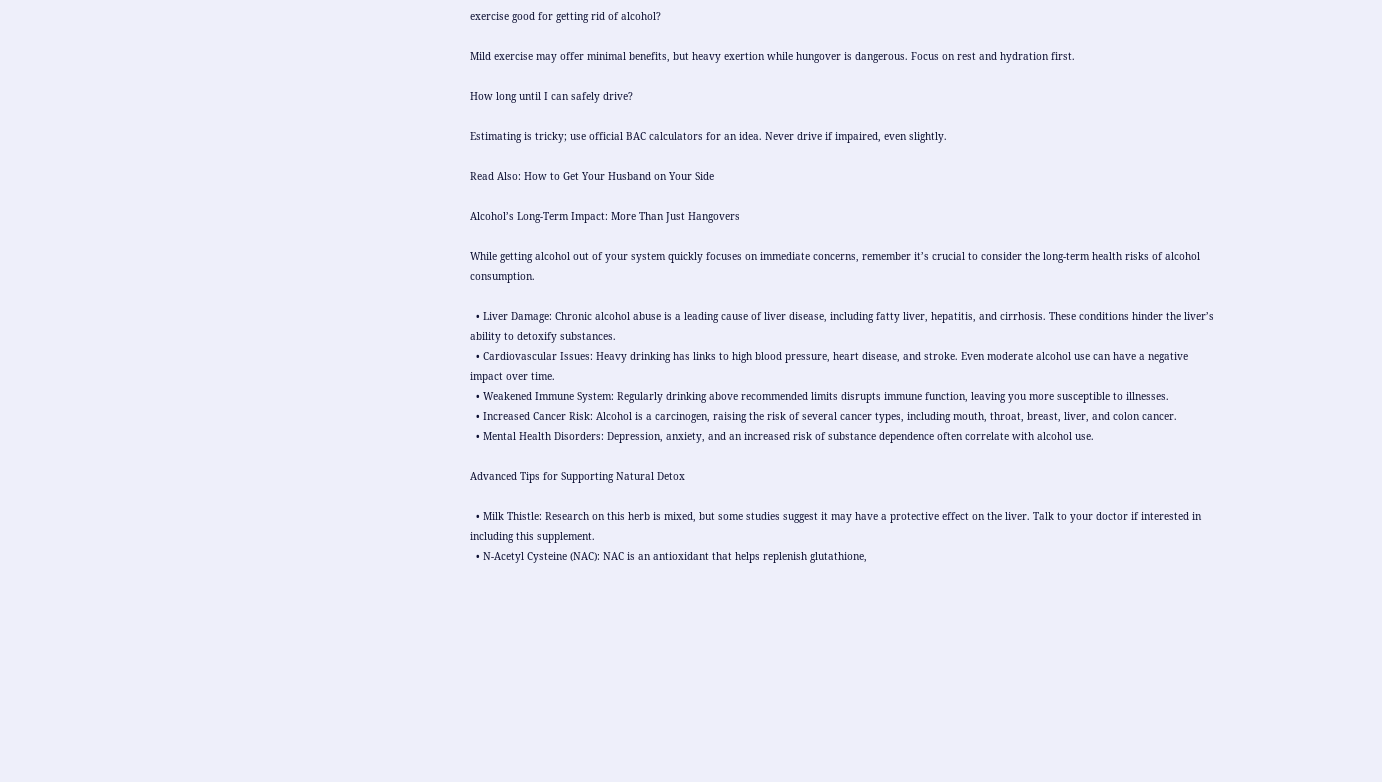exercise good for getting rid of alcohol?

Mild exercise may offer minimal benefits, but heavy exertion while hungover is dangerous. Focus on rest and hydration first.

How long until I can safely drive?

Estimating is tricky; use official BAC calculators for an idea. Never drive if impaired, even slightly.

Read Also: How to Get Your Husband on Your Side

Alcohol’s Long-Term Impact: More Than Just Hangovers

While getting alcohol out of your system quickly focuses on immediate concerns, remember it’s crucial to consider the long-term health risks of alcohol consumption.

  • Liver Damage: Chronic alcohol abuse is a leading cause of liver disease, including fatty liver, hepatitis, and cirrhosis. These conditions hinder the liver’s ability to detoxify substances.
  • Cardiovascular Issues: Heavy drinking has links to high blood pressure, heart disease, and stroke. Even moderate alcohol use can have a negative impact over time.
  • Weakened Immune System: Regularly drinking above recommended limits disrupts immune function, leaving you more susceptible to illnesses.
  • Increased Cancer Risk: Alcohol is a carcinogen, raising the risk of several cancer types, including mouth, throat, breast, liver, and colon cancer.
  • Mental Health Disorders: Depression, anxiety, and an increased risk of substance dependence often correlate with alcohol use.

Advanced Tips for Supporting Natural Detox

  • Milk Thistle: Research on this herb is mixed, but some studies suggest it may have a protective effect on the liver. Talk to your doctor if interested in including this supplement.
  • N-Acetyl Cysteine (NAC): NAC is an antioxidant that helps replenish glutathione,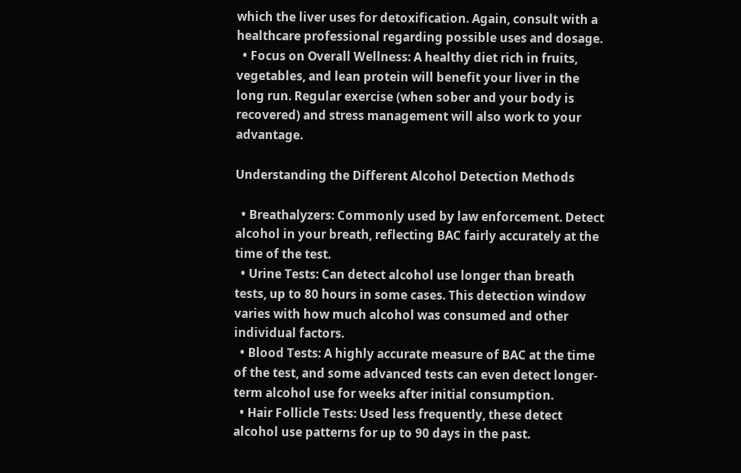which the liver uses for detoxification. Again, consult with a healthcare professional regarding possible uses and dosage.
  • Focus on Overall Wellness: A healthy diet rich in fruits, vegetables, and lean protein will benefit your liver in the long run. Regular exercise (when sober and your body is recovered) and stress management will also work to your advantage.

Understanding the Different Alcohol Detection Methods

  • Breathalyzers: Commonly used by law enforcement. Detect alcohol in your breath, reflecting BAC fairly accurately at the time of the test.
  • Urine Tests: Can detect alcohol use longer than breath tests, up to 80 hours in some cases. This detection window varies with how much alcohol was consumed and other individual factors.
  • Blood Tests: A highly accurate measure of BAC at the time of the test, and some advanced tests can even detect longer-term alcohol use for weeks after initial consumption.
  • Hair Follicle Tests: Used less frequently, these detect alcohol use patterns for up to 90 days in the past.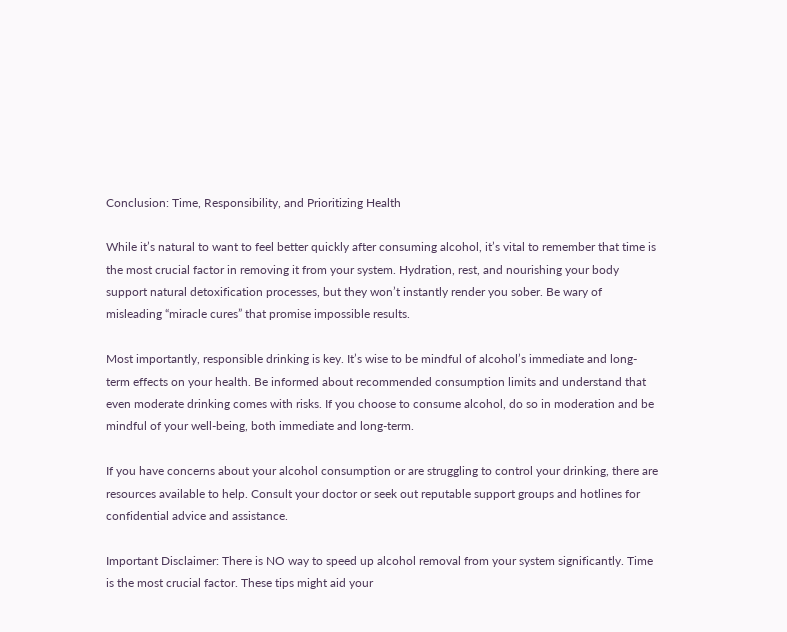Conclusion: Time, Responsibility, and Prioritizing Health

While it’s natural to want to feel better quickly after consuming alcohol, it’s vital to remember that time is the most crucial factor in removing it from your system. Hydration, rest, and nourishing your body support natural detoxification processes, but they won’t instantly render you sober. Be wary of misleading “miracle cures” that promise impossible results.

Most importantly, responsible drinking is key. It’s wise to be mindful of alcohol’s immediate and long-term effects on your health. Be informed about recommended consumption limits and understand that even moderate drinking comes with risks. If you choose to consume alcohol, do so in moderation and be mindful of your well-being, both immediate and long-term.

If you have concerns about your alcohol consumption or are struggling to control your drinking, there are resources available to help. Consult your doctor or seek out reputable support groups and hotlines for confidential advice and assistance.

Important Disclaimer: There is NO way to speed up alcohol removal from your system significantly. Time is the most crucial factor. These tips might aid your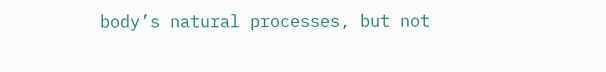body’s natural processes, but not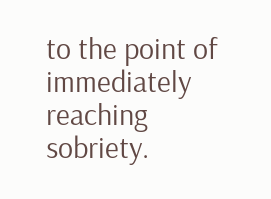to the point of immediately reaching sobriety.